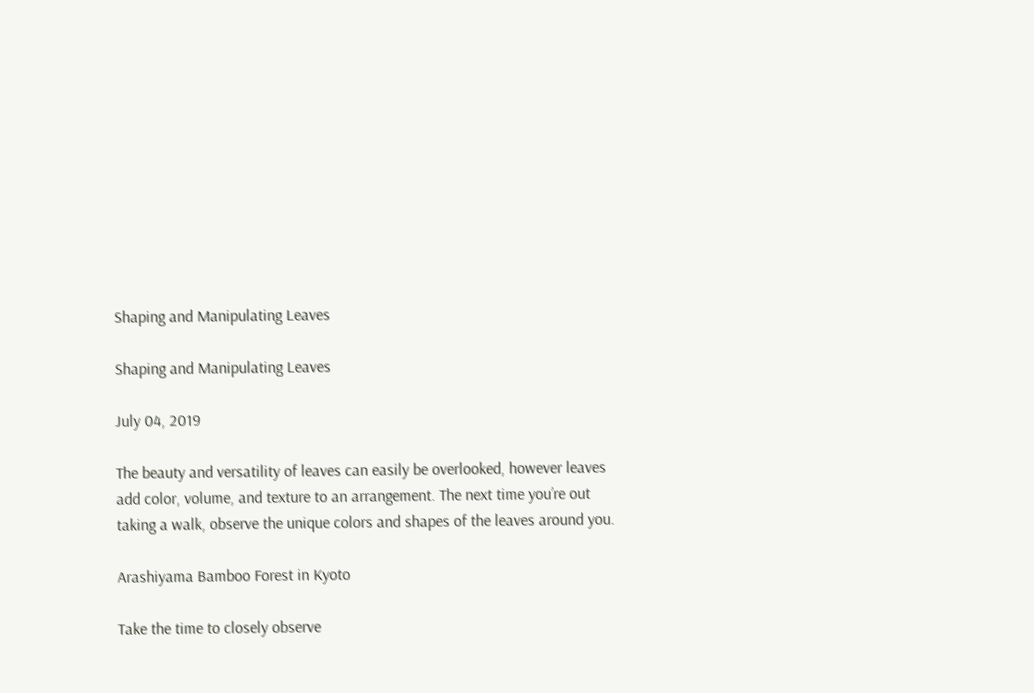Shaping and Manipulating Leaves

Shaping and Manipulating Leaves

July 04, 2019

The beauty and versatility of leaves can easily be overlooked, however leaves add color, volume, and texture to an arrangement. The next time you’re out taking a walk, observe the unique colors and shapes of the leaves around you.

Arashiyama Bamboo Forest in Kyoto

Take the time to closely observe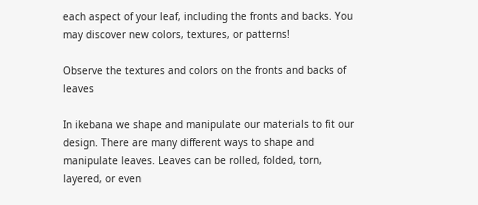each aspect of your leaf, including the fronts and backs. You may discover new colors, textures, or patterns!

Observe the textures and colors on the fronts and backs of leaves

In ikebana we shape and manipulate our materials to fit our design. There are many different ways to shape and manipulate leaves. Leaves can be rolled, folded, torn, layered, or even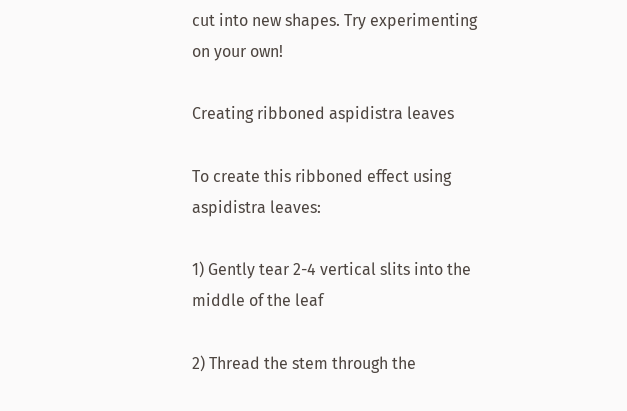cut into new shapes. Try experimenting on your own!

Creating ribboned aspidistra leaves

To create this ribboned effect using aspidistra leaves:

1) Gently tear 2-4 vertical slits into the middle of the leaf

2) Thread the stem through the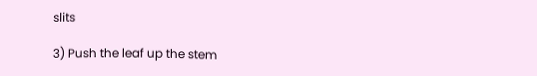slits

3) Push the leaf up the stem